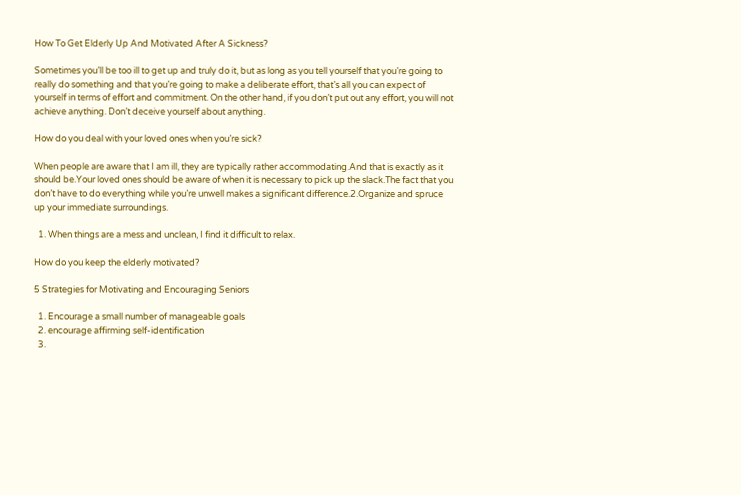How To Get Elderly Up And Motivated After A Sickness?

Sometimes you’ll be too ill to get up and truly do it, but as long as you tell yourself that you’re going to really do something and that you’re going to make a deliberate effort, that’s all you can expect of yourself in terms of effort and commitment. On the other hand, if you don’t put out any effort, you will not achieve anything. Don’t deceive yourself about anything.

How do you deal with your loved ones when you’re sick?

When people are aware that I am ill, they are typically rather accommodating.And that is exactly as it should be.Your loved ones should be aware of when it is necessary to pick up the slack.The fact that you don’t have to do everything while you’re unwell makes a significant difference.2.Organize and spruce up your immediate surroundings.

  1. When things are a mess and unclean, I find it difficult to relax.

How do you keep the elderly motivated?

5 Strategies for Motivating and Encouraging Seniors

  1. Encourage a small number of manageable goals
  2. encourage affirming self-identification
  3.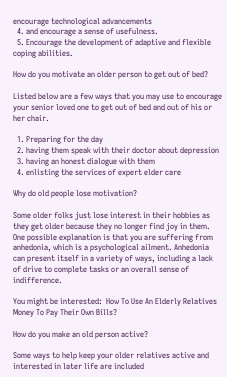encourage technological advancements
  4. and encourage a sense of usefulness.
  5. Encourage the development of adaptive and flexible coping abilities.

How do you motivate an older person to get out of bed?

Listed below are a few ways that you may use to encourage your senior loved one to get out of bed and out of his or her chair.

  1. Preparing for the day
  2. having them speak with their doctor about depression
  3. having an honest dialogue with them
  4. enlisting the services of expert elder care

Why do old people lose motivation?

Some older folks just lose interest in their hobbies as they get older because they no longer find joy in them. One possible explanation is that you are suffering from anhedonia, which is a psychological ailment. Anhedonia can present itself in a variety of ways, including a lack of drive to complete tasks or an overall sense of indifference.

You might be interested:  How To Use An Elderly Relatives Money To Pay Their Own Bills?

How do you make an old person active?

Some ways to help keep your older relatives active and interested in later life are included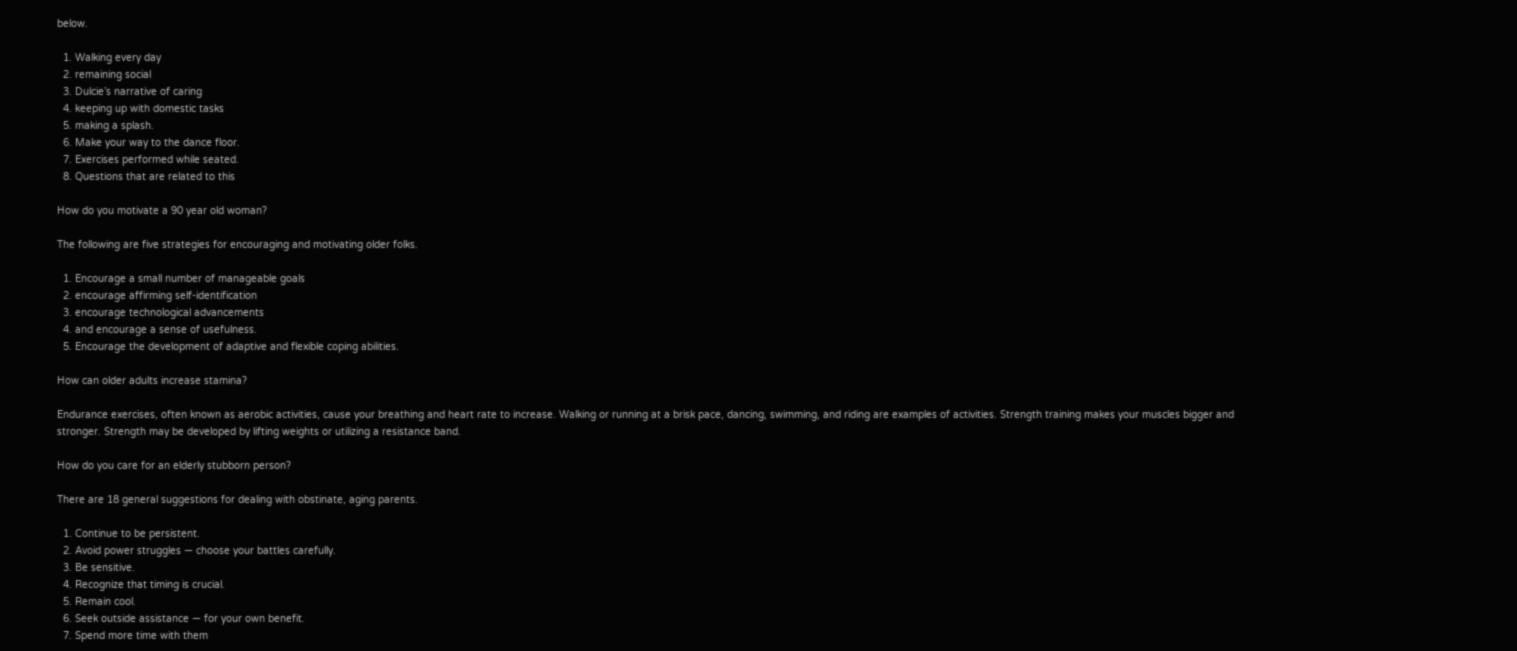below.

  1. Walking every day
  2. remaining social
  3. Dulcie’s narrative of caring
  4. keeping up with domestic tasks
  5. making a splash.
  6. Make your way to the dance floor.
  7. Exercises performed while seated.
  8. Questions that are related to this

How do you motivate a 90 year old woman?

The following are five strategies for encouraging and motivating older folks.

  1. Encourage a small number of manageable goals
  2. encourage affirming self-identification
  3. encourage technological advancements
  4. and encourage a sense of usefulness.
  5. Encourage the development of adaptive and flexible coping abilities.

How can older adults increase stamina?

Endurance exercises, often known as aerobic activities, cause your breathing and heart rate to increase. Walking or running at a brisk pace, dancing, swimming, and riding are examples of activities. Strength training makes your muscles bigger and stronger. Strength may be developed by lifting weights or utilizing a resistance band.

How do you care for an elderly stubborn person?

There are 18 general suggestions for dealing with obstinate, aging parents.

  1. Continue to be persistent.
  2. Avoid power struggles — choose your battles carefully.
  3. Be sensitive.
  4. Recognize that timing is crucial.
  5. Remain cool.
  6. Seek outside assistance — for your own benefit.
  7. Spend more time with them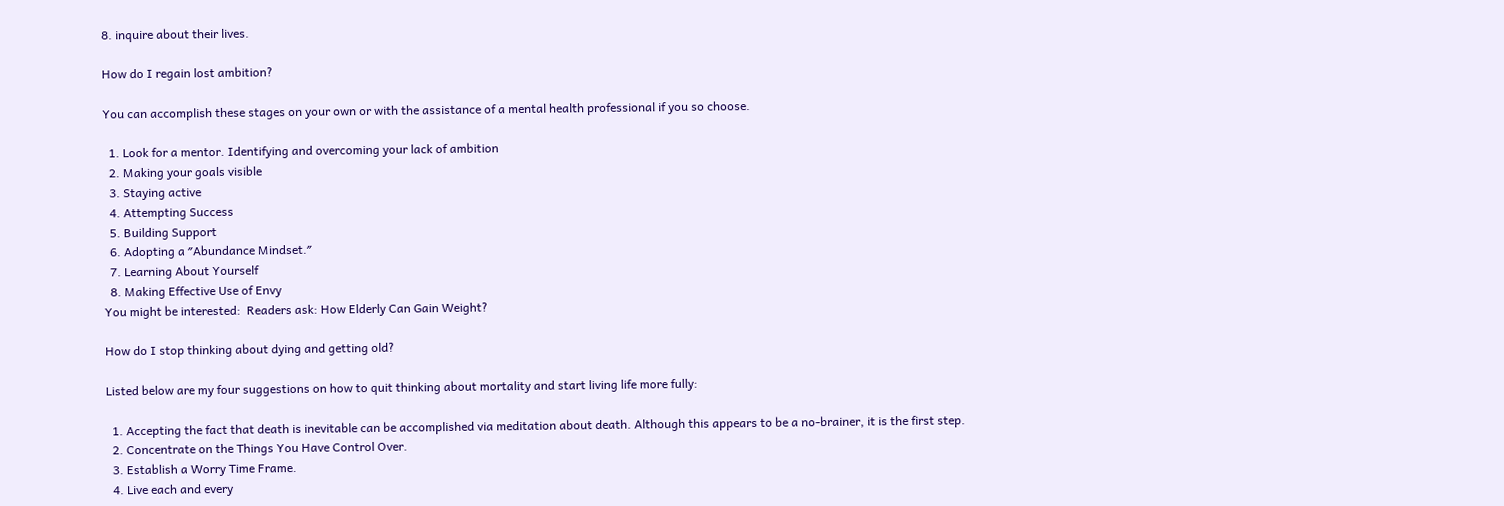8. inquire about their lives.

How do I regain lost ambition?

You can accomplish these stages on your own or with the assistance of a mental health professional if you so choose.

  1. Look for a mentor. Identifying and overcoming your lack of ambition
  2. Making your goals visible
  3. Staying active
  4. Attempting Success
  5. Building Support
  6. Adopting a ″Abundance Mindset.″
  7. Learning About Yourself
  8. Making Effective Use of Envy
You might be interested:  Readers ask: How Elderly Can Gain Weight?

How do I stop thinking about dying and getting old?

Listed below are my four suggestions on how to quit thinking about mortality and start living life more fully:

  1. Accepting the fact that death is inevitable can be accomplished via meditation about death. Although this appears to be a no-brainer, it is the first step.
  2. Concentrate on the Things You Have Control Over.
  3. Establish a Worry Time Frame.
  4. Live each and every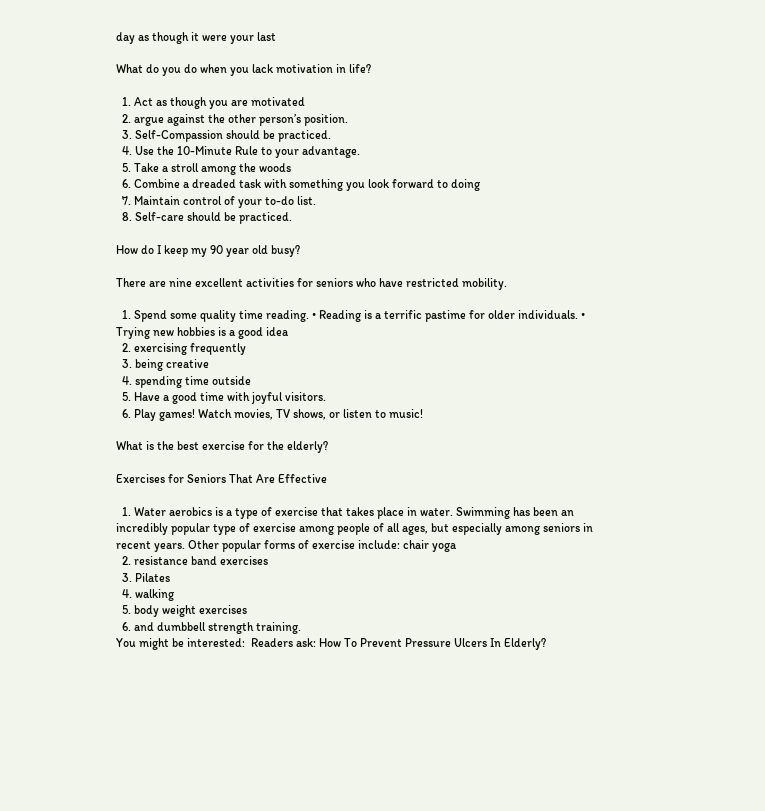day as though it were your last

What do you do when you lack motivation in life?

  1. Act as though you are motivated
  2. argue against the other person’s position.
  3. Self-Compassion should be practiced.
  4. Use the 10-Minute Rule to your advantage.
  5. Take a stroll among the woods
  6. Combine a dreaded task with something you look forward to doing
  7. Maintain control of your to-do list.
  8. Self-care should be practiced.

How do I keep my 90 year old busy?

There are nine excellent activities for seniors who have restricted mobility.

  1. Spend some quality time reading. • Reading is a terrific pastime for older individuals. • Trying new hobbies is a good idea
  2. exercising frequently
  3. being creative
  4. spending time outside
  5. Have a good time with joyful visitors.
  6. Play games! Watch movies, TV shows, or listen to music!

What is the best exercise for the elderly?

Exercises for Seniors That Are Effective

  1. Water aerobics is a type of exercise that takes place in water. Swimming has been an incredibly popular type of exercise among people of all ages, but especially among seniors in recent years. Other popular forms of exercise include: chair yoga
  2. resistance band exercises
  3. Pilates
  4. walking
  5. body weight exercises
  6. and dumbbell strength training.
You might be interested:  Readers ask: How To Prevent Pressure Ulcers In Elderly?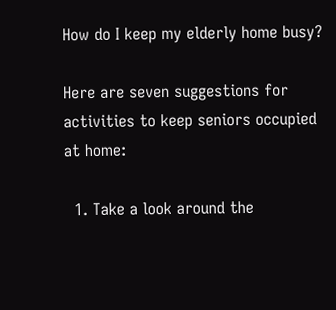How do I keep my elderly home busy?

Here are seven suggestions for activities to keep seniors occupied at home:

  1. Take a look around the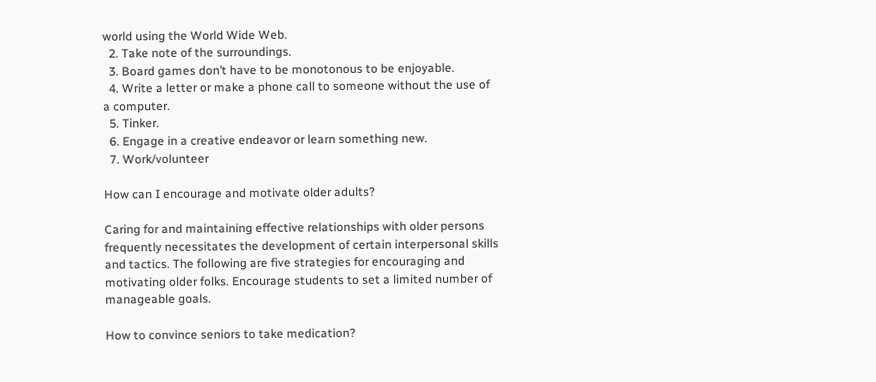world using the World Wide Web.
  2. Take note of the surroundings.
  3. Board games don’t have to be monotonous to be enjoyable.
  4. Write a letter or make a phone call to someone without the use of a computer.
  5. Tinker.
  6. Engage in a creative endeavor or learn something new.
  7. Work/volunteer

How can I encourage and motivate older adults?

Caring for and maintaining effective relationships with older persons frequently necessitates the development of certain interpersonal skills and tactics. The following are five strategies for encouraging and motivating older folks. Encourage students to set a limited number of manageable goals.

How to convince seniors to take medication?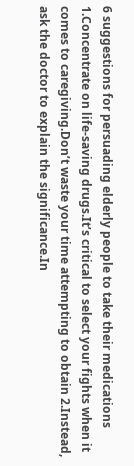6 suggestions for persuading elderly people to take their medications 1.Concentrate on life-saving drugs.It’s critical to select your fights when it comes to caregiving.Don’t waste your time attempting to obtain 2.Instead, ask the doctor to explain the significance.In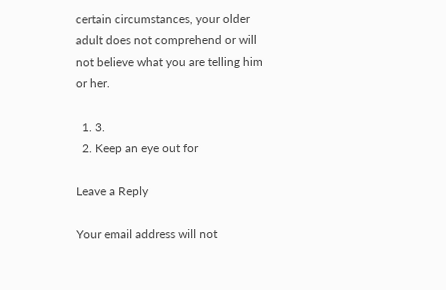certain circumstances, your older adult does not comprehend or will not believe what you are telling him or her.

  1. 3.
  2. Keep an eye out for

Leave a Reply

Your email address will not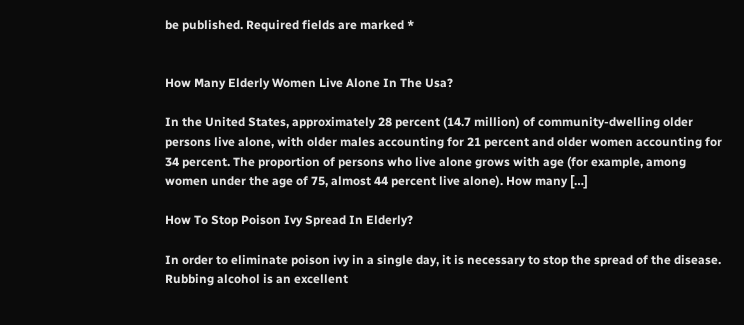be published. Required fields are marked *


How Many Elderly Women Live Alone In The Usa?

In the United States, approximately 28 percent (14.7 million) of community-dwelling older persons live alone, with older males accounting for 21 percent and older women accounting for 34 percent. The proportion of persons who live alone grows with age (for example, among women under the age of 75, almost 44 percent live alone). How many […]

How To Stop Poison Ivy Spread In Elderly?

In order to eliminate poison ivy in a single day, it is necessary to stop the spread of the disease. Rubbing alcohol is an excellent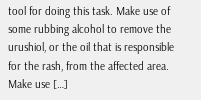tool for doing this task. Make use of some rubbing alcohol to remove the urushiol, or the oil that is responsible for the rash, from the affected area. Make use […]